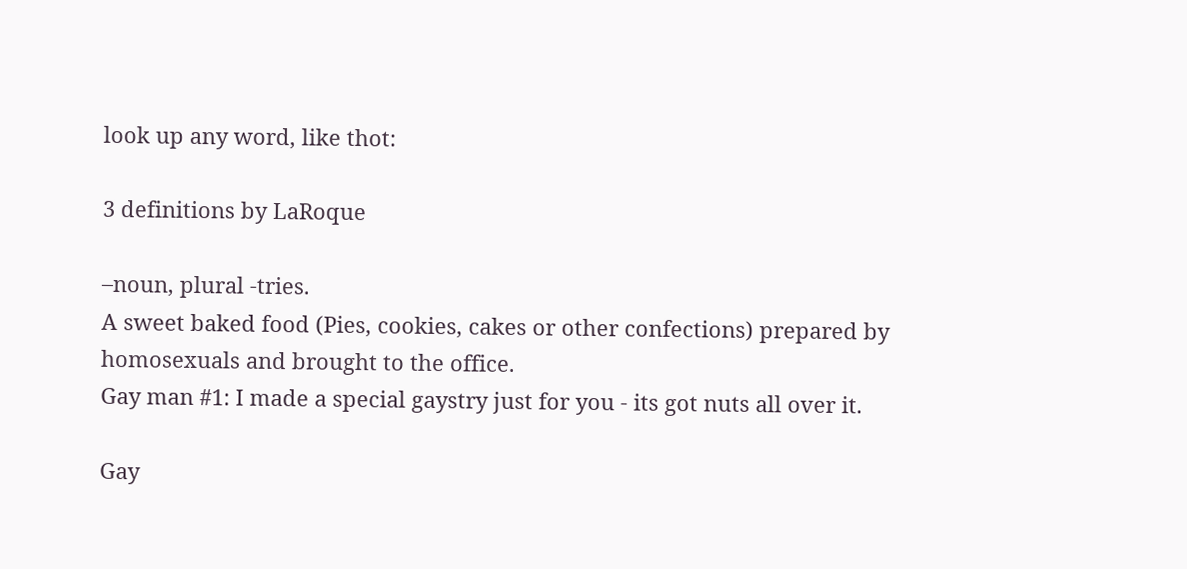look up any word, like thot:

3 definitions by LaRoque

–noun, plural -tries.
A sweet baked food (Pies, cookies, cakes or other confections) prepared by homosexuals and brought to the office.
Gay man #1: I made a special gaystry just for you - its got nuts all over it.

Gay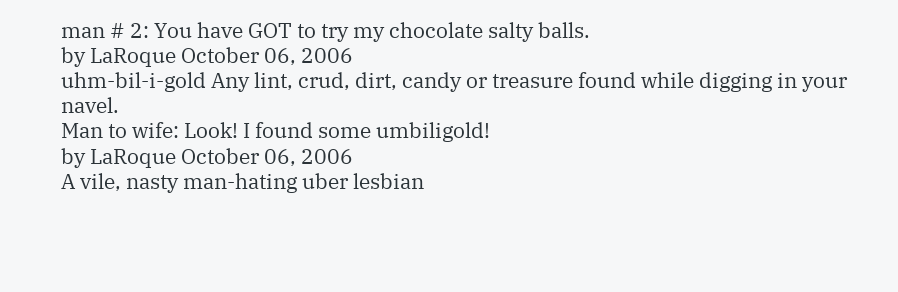man # 2: You have GOT to try my chocolate salty balls.
by LaRoque October 06, 2006
uhm-bil-i-gold Any lint, crud, dirt, candy or treasure found while digging in your navel.
Man to wife: Look! I found some umbiligold!
by LaRoque October 06, 2006
A vile, nasty man-hating uber lesbian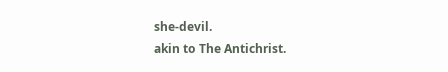she-devil.
akin to The Antichrist.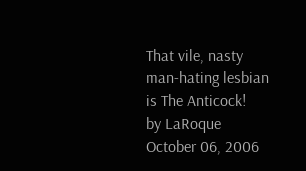That vile, nasty man-hating lesbian is The Anticock!
by LaRoque October 06, 2006